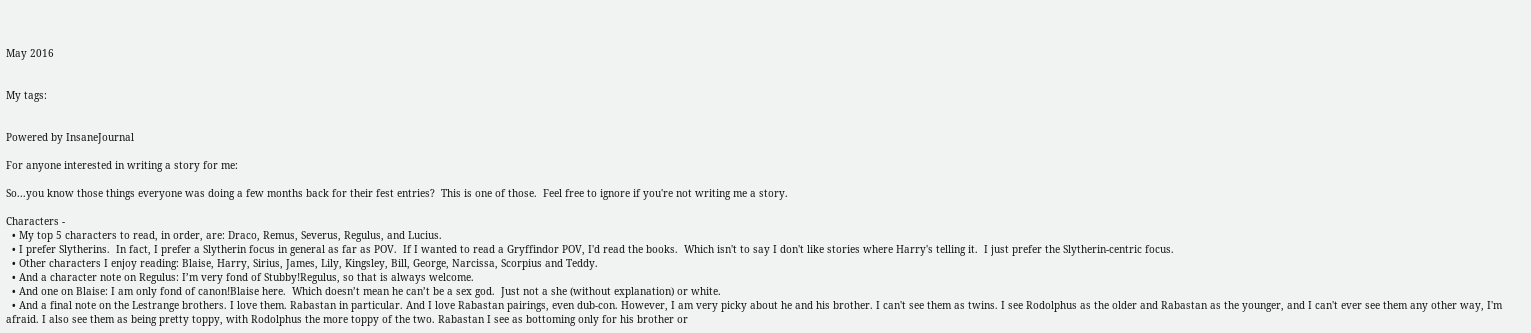May 2016


My tags:


Powered by InsaneJournal

For anyone interested in writing a story for me:

So...you know those things everyone was doing a few months back for their fest entries?  This is one of those.  Feel free to ignore if you're not writing me a story.

Characters -
  • My top 5 characters to read, in order, are: Draco, Remus, Severus, Regulus, and Lucius.
  • I prefer Slytherins.  In fact, I prefer a Slytherin focus in general as far as POV.  If I wanted to read a Gryffindor POV, I'd read the books.  Which isn't to say I don't like stories where Harry's telling it.  I just prefer the Slytherin-centric focus.
  • Other characters I enjoy reading: Blaise, Harry, Sirius, James, Lily, Kingsley, Bill, George, Narcissa, Scorpius and Teddy.
  • And a character note on Regulus: I’m very fond of Stubby!Regulus, so that is always welcome.
  • And one on Blaise: I am only fond of canon!Blaise here.  Which doesn’t mean he can’t be a sex god.  Just not a she (without explanation) or white.
  • And a final note on the Lestrange brothers. I love them. Rabastan in particular. And I love Rabastan pairings, even dub-con. However, I am very picky about he and his brother. I can't see them as twins. I see Rodolphus as the older and Rabastan as the younger, and I can't ever see them any other way, I'm afraid. I also see them as being pretty toppy, with Rodolphus the more toppy of the two. Rabastan I see as bottoming only for his brother or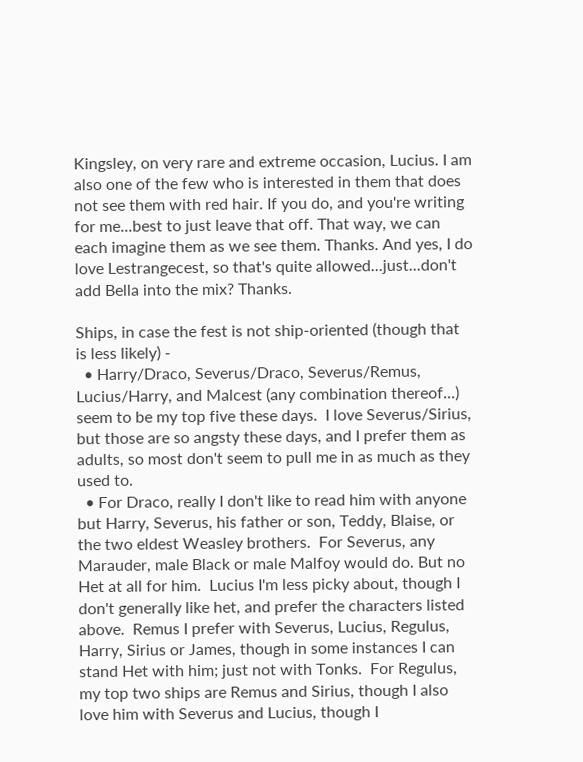Kingsley, on very rare and extreme occasion, Lucius. I am also one of the few who is interested in them that does not see them with red hair. If you do, and you're writing for me...best to just leave that off. That way, we can each imagine them as we see them. Thanks. And yes, I do love Lestrangecest, so that's quite allowed...just...don't add Bella into the mix? Thanks.

Ships, in case the fest is not ship-oriented (though that is less likely) -
  • Harry/Draco, Severus/Draco, Severus/Remus, Lucius/Harry, and Malcest (any combination thereof...) seem to be my top five these days.  I love Severus/Sirius, but those are so angsty these days, and I prefer them as adults, so most don't seem to pull me in as much as they used to.
  • For Draco, really I don't like to read him with anyone but Harry, Severus, his father or son, Teddy, Blaise, or the two eldest Weasley brothers.  For Severus, any Marauder, male Black or male Malfoy would do. But no Het at all for him.  Lucius I'm less picky about, though I don't generally like het, and prefer the characters listed above.  Remus I prefer with Severus, Lucius, Regulus, Harry, Sirius or James, though in some instances I can stand Het with him; just not with Tonks.  For Regulus, my top two ships are Remus and Sirius, though I also love him with Severus and Lucius, though I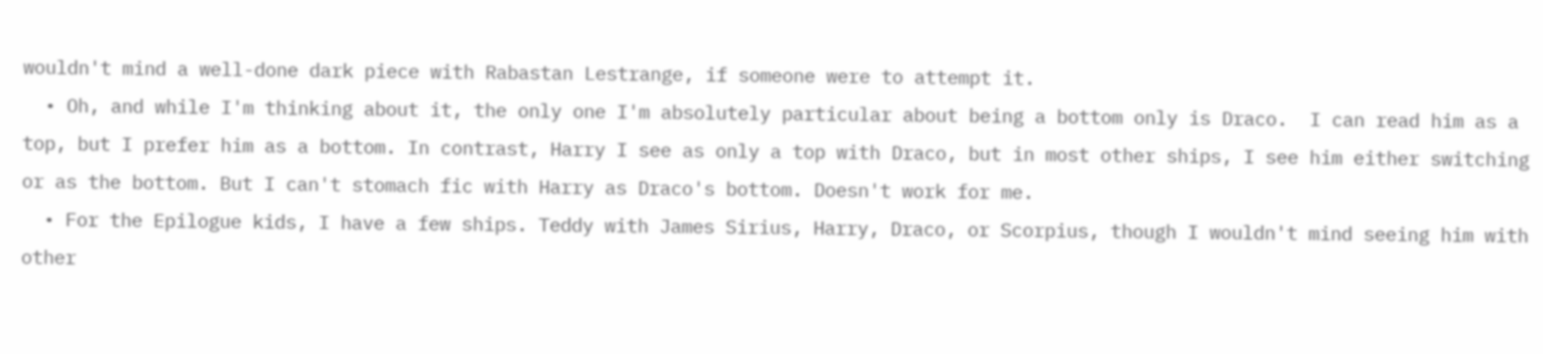wouldn't mind a well-done dark piece with Rabastan Lestrange, if someone were to attempt it.
  • Oh, and while I'm thinking about it, the only one I'm absolutely particular about being a bottom only is Draco.  I can read him as a top, but I prefer him as a bottom. In contrast, Harry I see as only a top with Draco, but in most other ships, I see him either switching or as the bottom. But I can't stomach fic with Harry as Draco's bottom. Doesn't work for me.
  • For the Epilogue kids, I have a few ships. Teddy with James Sirius, Harry, Draco, or Scorpius, though I wouldn't mind seeing him with other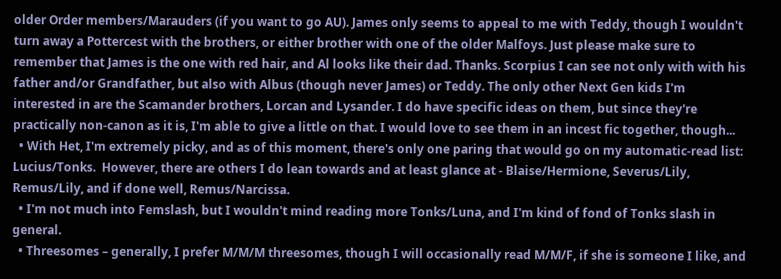older Order members/Marauders (if you want to go AU). James only seems to appeal to me with Teddy, though I wouldn't turn away a Pottercest with the brothers, or either brother with one of the older Malfoys. Just please make sure to remember that James is the one with red hair, and Al looks like their dad. Thanks. Scorpius I can see not only with with his father and/or Grandfather, but also with Albus (though never James) or Teddy. The only other Next Gen kids I'm interested in are the Scamander brothers, Lorcan and Lysander. I do have specific ideas on them, but since they're practically non-canon as it is, I'm able to give a little on that. I would love to see them in an incest fic together, though...
  • With Het, I'm extremely picky, and as of this moment, there's only one paring that would go on my automatic-read list: Lucius/Tonks.  However, there are others I do lean towards and at least glance at - Blaise/Hermione, Severus/Lily, Remus/Lily, and if done well, Remus/Narcissa.
  • I'm not much into Femslash, but I wouldn't mind reading more Tonks/Luna, and I'm kind of fond of Tonks slash in general.
  • Threesomes – generally, I prefer M/M/M threesomes, though I will occasionally read M/M/F, if she is someone I like, and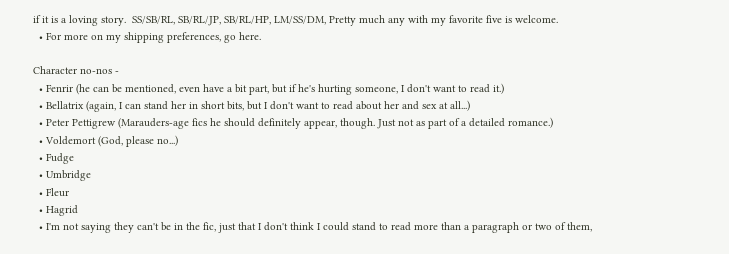if it is a loving story.  SS/SB/RL, SB/RL/JP, SB/RL/HP, LM/SS/DM, Pretty much any with my favorite five is welcome.
  • For more on my shipping preferences, go here.

Character no-nos -
  • Fenrir (he can be mentioned, even have a bit part, but if he's hurting someone, I don't want to read it.)
  • Bellatrix (again, I can stand her in short bits, but I don't want to read about her and sex at all...)
  • Peter Pettigrew (Marauders-age fics he should definitely appear, though. Just not as part of a detailed romance.)
  • Voldemort (God, please no...)
  • Fudge
  • Umbridge
  • Fleur
  • Hagrid
  • I'm not saying they can't be in the fic, just that I don't think I could stand to read more than a paragraph or two of them,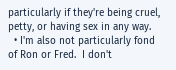particularly if they're being cruel, petty, or having sex in any way.
  • I'm also not particularly fond of Ron or Fred.  I don't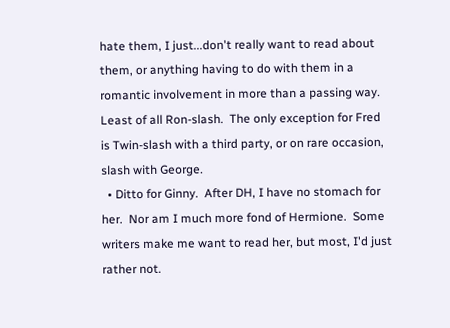hate them, I just...don't really want to read about them, or anything having to do with them in a romantic involvement in more than a passing way.  Least of all Ron-slash.  The only exception for Fred is Twin-slash with a third party, or on rare occasion, slash with George.
  • Ditto for Ginny.  After DH, I have no stomach for her.  Nor am I much more fond of Hermione.  Some writers make me want to read her, but most, I'd just rather not.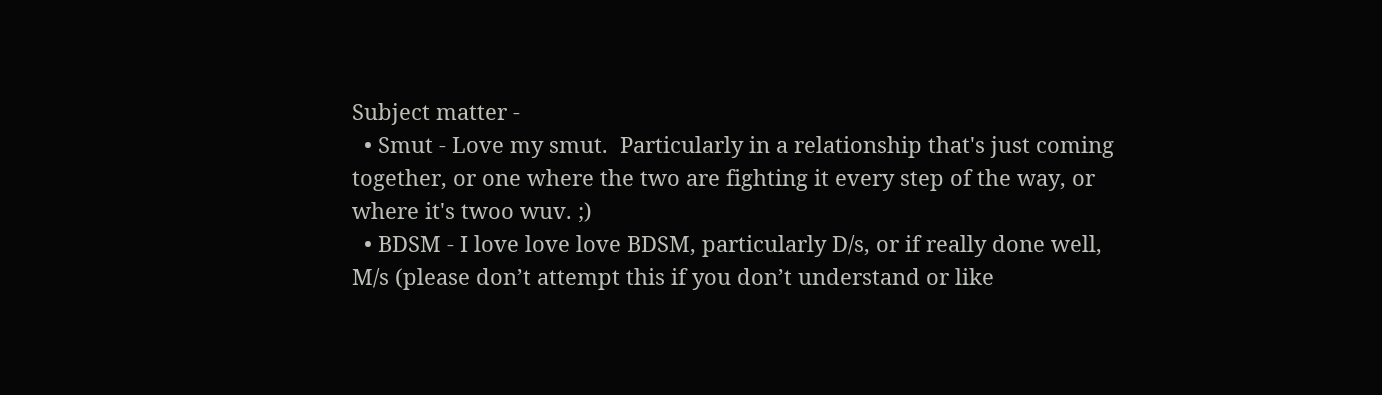Subject matter -
  • Smut - Love my smut.  Particularly in a relationship that's just coming together, or one where the two are fighting it every step of the way, or where it's twoo wuv. ;)
  • BDSM - I love love love BDSM, particularly D/s, or if really done well, M/s (please don’t attempt this if you don’t understand or like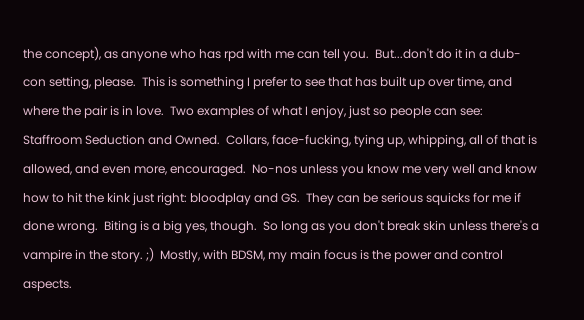the concept), as anyone who has rpd with me can tell you.  But...don't do it in a dub-con setting, please.  This is something I prefer to see that has built up over time, and where the pair is in love.  Two examples of what I enjoy, just so people can see: Staffroom Seduction and Owned.  Collars, face-fucking, tying up, whipping, all of that is allowed, and even more, encouraged.  No-nos unless you know me very well and know how to hit the kink just right: bloodplay and GS.  They can be serious squicks for me if done wrong.  Biting is a big yes, though.  So long as you don't break skin unless there's a vampire in the story. ;)  Mostly, with BDSM, my main focus is the power and control aspects.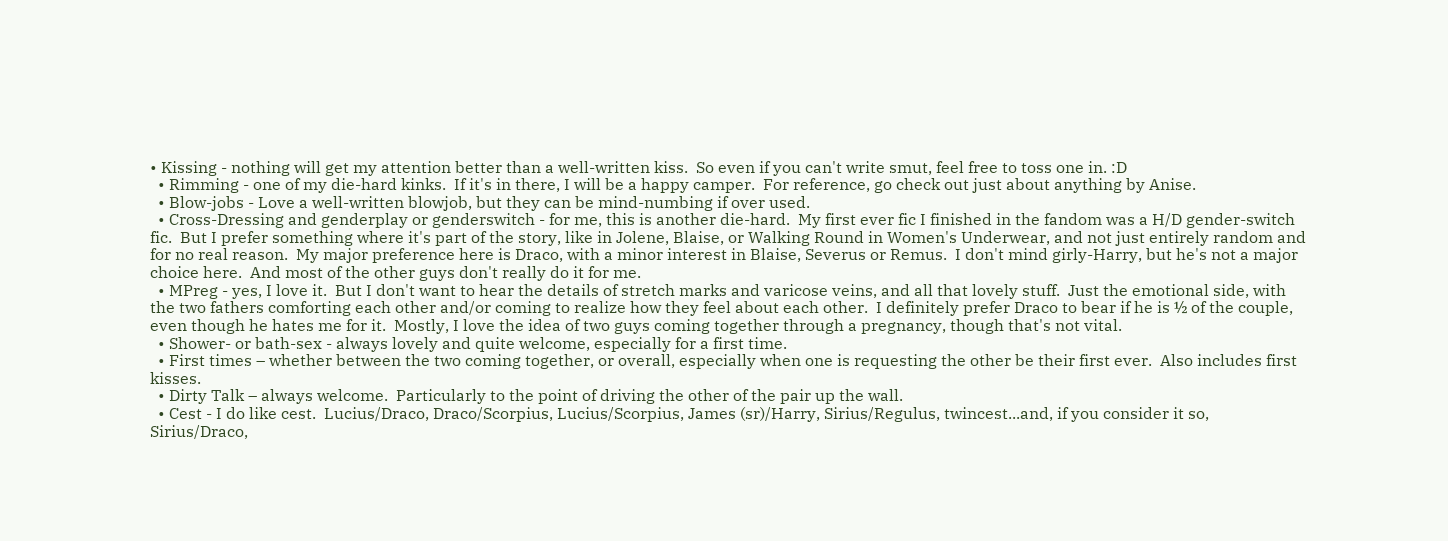• Kissing - nothing will get my attention better than a well-written kiss.  So even if you can't write smut, feel free to toss one in. :D
  • Rimming - one of my die-hard kinks.  If it's in there, I will be a happy camper.  For reference, go check out just about anything by Anise.
  • Blow-jobs - Love a well-written blowjob, but they can be mind-numbing if over used.
  • Cross-Dressing and genderplay or genderswitch - for me, this is another die-hard.  My first ever fic I finished in the fandom was a H/D gender-switch fic.  But I prefer something where it's part of the story, like in Jolene, Blaise, or Walking Round in Women's Underwear, and not just entirely random and for no real reason.  My major preference here is Draco, with a minor interest in Blaise, Severus or Remus.  I don't mind girly-Harry, but he's not a major choice here.  And most of the other guys don't really do it for me.
  • MPreg - yes, I love it.  But I don't want to hear the details of stretch marks and varicose veins, and all that lovely stuff.  Just the emotional side, with the two fathers comforting each other and/or coming to realize how they feel about each other.  I definitely prefer Draco to bear if he is ½ of the couple, even though he hates me for it.  Mostly, I love the idea of two guys coming together through a pregnancy, though that's not vital.
  • Shower- or bath-sex - always lovely and quite welcome, especially for a first time.
  • First times – whether between the two coming together, or overall, especially when one is requesting the other be their first ever.  Also includes first kisses.
  • Dirty Talk – always welcome.  Particularly to the point of driving the other of the pair up the wall.
  • Cest - I do like cest.  Lucius/Draco, Draco/Scorpius, Lucius/Scorpius, James (sr)/Harry, Sirius/Regulus, twincest...and, if you consider it so, Sirius/Draco,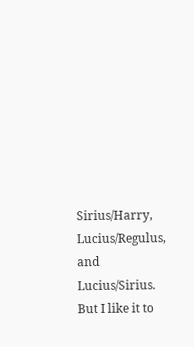Sirius/Harry, Lucius/Regulus, and Lucius/Sirius.  But I like it to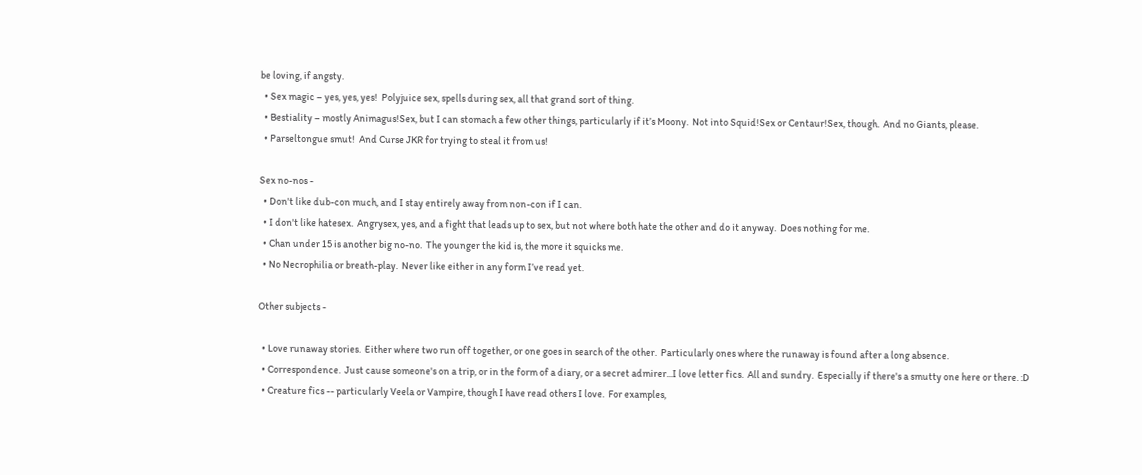be loving, if angsty.
  • Sex magic – yes, yes, yes!  Polyjuice sex, spells during sex, all that grand sort of thing.
  • Bestiality – mostly Animagus!Sex, but I can stomach a few other things, particularly if it’s Moony.  Not into Squid!Sex or Centaur!Sex, though.  And no Giants, please.
  • Parseltongue smut!  And Curse JKR for trying to steal it from us!

Sex no-nos -
  • Don't like dub-con much, and I stay entirely away from non-con if I can.
  • I don't like hatesex.  Angrysex, yes, and a fight that leads up to sex, but not where both hate the other and do it anyway.  Does nothing for me.
  • Chan under 15 is another big no-no.  The younger the kid is, the more it squicks me.
  • No Necrophilia or breath-play.  Never like either in any form I’ve read yet.

Other subjects -

  • Love runaway stories.  Either where two run off together, or one goes in search of the other.  Particularly ones where the runaway is found after a long absence.
  • Correspondence.  Just cause someone's on a trip, or in the form of a diary, or a secret admirer...I love letter fics.  All and sundry.  Especially if there's a smutty one here or there. :D
  • Creature fics -- particularly Veela or Vampire, though I have read others I love.  For examples,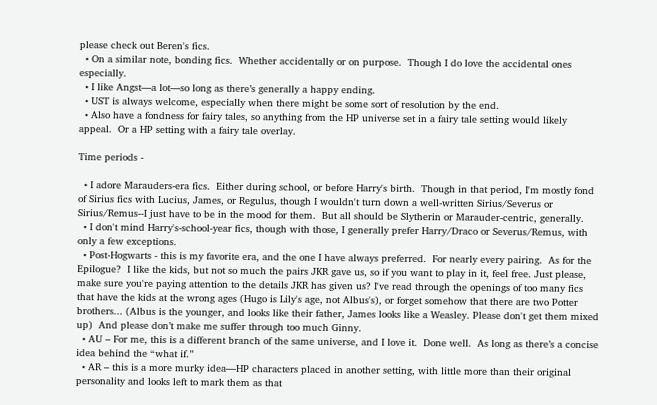please check out Beren's fics.
  • On a similar note, bonding fics.  Whether accidentally or on purpose.  Though I do love the accidental ones especially.
  • I like Angst—a lot—so long as there’s generally a happy ending.
  • UST is always welcome, especially when there might be some sort of resolution by the end.
  • Also have a fondness for fairy tales, so anything from the HP universe set in a fairy tale setting would likely appeal.  Or a HP setting with a fairy tale overlay.

Time periods -

  • I adore Marauders-era fics.  Either during school, or before Harry's birth.  Though in that period, I'm mostly fond of Sirius fics with Lucius, James, or Regulus, though I wouldn't turn down a well-written Sirius/Severus or Sirius/Remus--I just have to be in the mood for them.  But all should be Slytherin or Marauder-centric, generally.
  • I don't mind Harry's-school-year fics, though with those, I generally prefer Harry/Draco or Severus/Remus, with only a few exceptions.
  • Post-Hogwarts - this is my favorite era, and the one I have always preferred.  For nearly every pairing.  As for the Epilogue?  I like the kids, but not so much the pairs JKR gave us, so if you want to play in it, feel free. Just please, make sure you're paying attention to the details JKR has given us? I've read through the openings of too many fics that have the kids at the wrong ages (Hugo is Lily's age, not Albus's), or forget somehow that there are two Potter brothers... (Albus is the younger, and looks like their father, James looks like a Weasley. Please don't get them mixed up)  And please don’t make me suffer through too much Ginny.
  • AU – For me, this is a different branch of the same universe, and I love it.  Done well.  As long as there’s a concise idea behind the “what if.”
  • AR – this is a more murky idea—HP characters placed in another setting, with little more than their original personality and looks left to mark them as that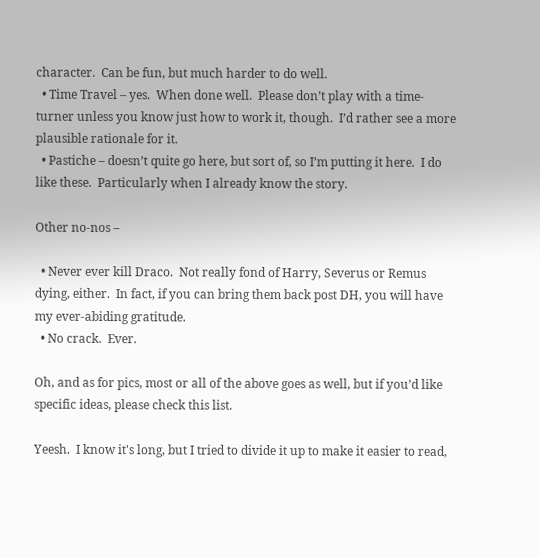character.  Can be fun, but much harder to do well.
  • Time Travel – yes.  When done well.  Please don’t play with a time-turner unless you know just how to work it, though.  I’d rather see a more plausible rationale for it.
  • Pastiche – doesn’t quite go here, but sort of, so I’m putting it here.  I do like these.  Particularly when I already know the story.

Other no-nos –

  • Never ever kill Draco.  Not really fond of Harry, Severus or Remus dying, either.  In fact, if you can bring them back post DH, you will have my ever-abiding gratitude.
  • No crack.  Ever.

Oh, and as for pics, most or all of the above goes as well, but if you’d like specific ideas, please check this list.

Yeesh.  I know it's long, but I tried to divide it up to make it easier to read,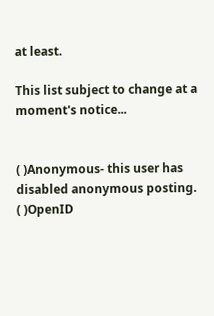at least.

This list subject to change at a moment's notice...


( )Anonymous- this user has disabled anonymous posting.
( )OpenID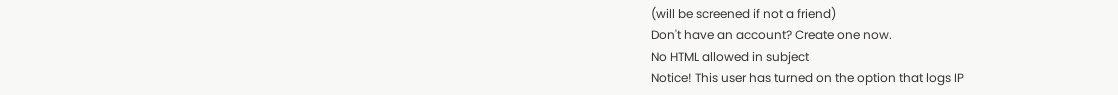(will be screened if not a friend)
Don't have an account? Create one now.
No HTML allowed in subject
Notice! This user has turned on the option that logs IP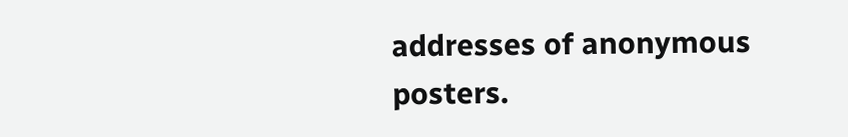addresses of anonymous posters.